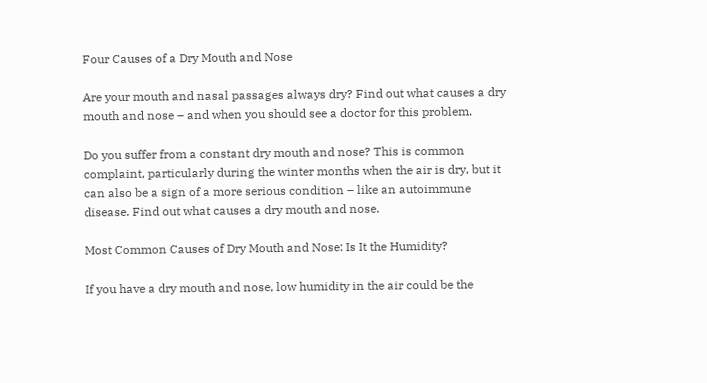Four Causes of a Dry Mouth and Nose

Are your mouth and nasal passages always dry? Find out what causes a dry mouth and nose – and when you should see a doctor for this problem.

Do you suffer from a constant dry mouth and nose? This is common complaint, particularly during the winter months when the air is dry, but it can also be a sign of a more serious condition – like an autoimmune disease. Find out what causes a dry mouth and nose.

Most Common Causes of Dry Mouth and Nose: Is It the Humidity?

If you have a dry mouth and nose, low humidity in the air could be the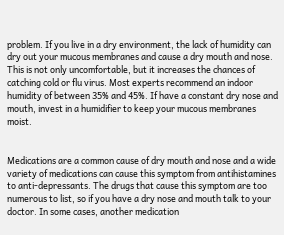problem. If you live in a dry environment, the lack of humidity can dry out your mucous membranes and cause a dry mouth and nose. This is not only uncomfortable, but it increases the chances of catching cold or flu virus. Most experts recommend an indoor humidity of between 35% and 45%. If have a constant dry nose and mouth, invest in a humidifier to keep your mucous membranes moist.


Medications are a common cause of dry mouth and nose and a wide variety of medications can cause this symptom from antihistamines to anti-depressants. The drugs that cause this symptom are too numerous to list, so if you have a dry nose and mouth talk to your doctor. In some cases, another medication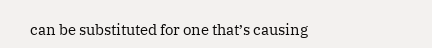can be substituted for one that’s causing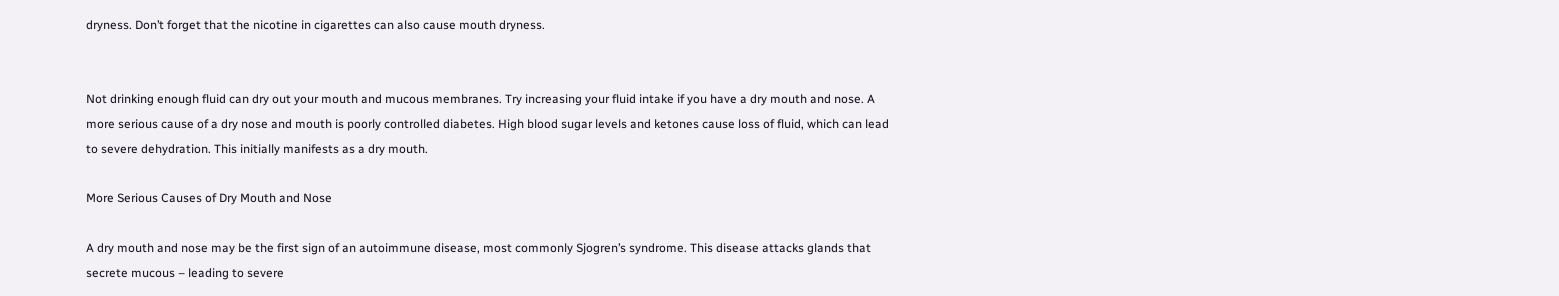dryness. Don’t forget that the nicotine in cigarettes can also cause mouth dryness.


Not drinking enough fluid can dry out your mouth and mucous membranes. Try increasing your fluid intake if you have a dry mouth and nose. A more serious cause of a dry nose and mouth is poorly controlled diabetes. High blood sugar levels and ketones cause loss of fluid, which can lead to severe dehydration. This initially manifests as a dry mouth.

More Serious Causes of Dry Mouth and Nose

A dry mouth and nose may be the first sign of an autoimmune disease, most commonly Sjogren’s syndrome. This disease attacks glands that secrete mucous – leading to severe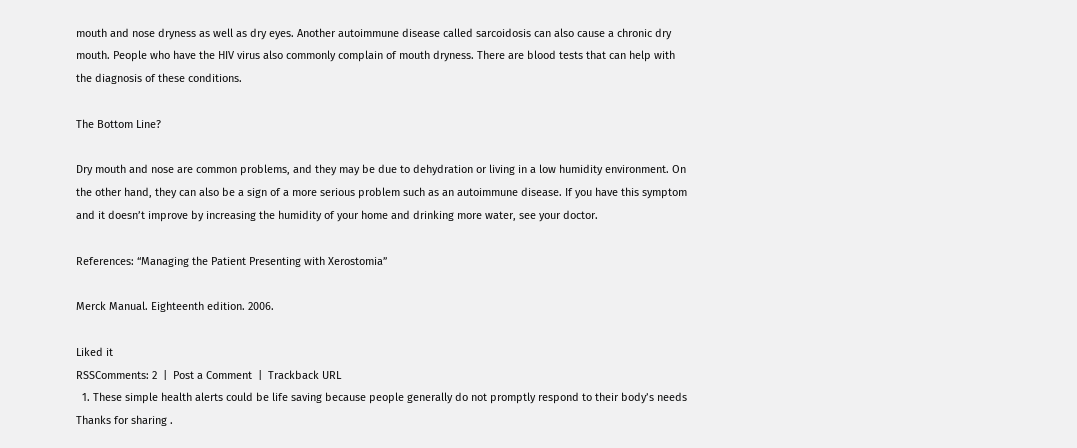mouth and nose dryness as well as dry eyes. Another autoimmune disease called sarcoidosis can also cause a chronic dry mouth. People who have the HIV virus also commonly complain of mouth dryness. There are blood tests that can help with the diagnosis of these conditions.

The Bottom Line?

Dry mouth and nose are common problems, and they may be due to dehydration or living in a low humidity environment. On the other hand, they can also be a sign of a more serious problem such as an autoimmune disease. If you have this symptom and it doesn’t improve by increasing the humidity of your home and drinking more water, see your doctor.

References: “Managing the Patient Presenting with Xerostomia”

Merck Manual. Eighteenth edition. 2006.

Liked it
RSSComments: 2  |  Post a Comment  |  Trackback URL
  1. These simple health alerts could be life saving because people generally do not promptly respond to their body’s needs Thanks for sharing .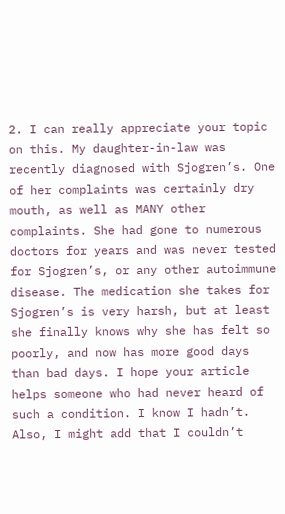2. I can really appreciate your topic on this. My daughter-in-law was recently diagnosed with Sjogren’s. One of her complaints was certainly dry mouth, as well as MANY other complaints. She had gone to numerous doctors for years and was never tested for Sjogren’s, or any other autoimmune disease. The medication she takes for Sjogren’s is very harsh, but at least she finally knows why she has felt so poorly, and now has more good days than bad days. I hope your article helps someone who had never heard of such a condition. I know I hadn’t. Also, I might add that I couldn’t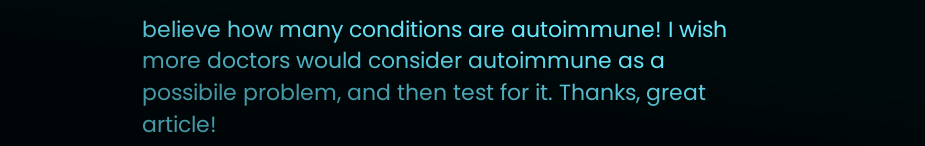believe how many conditions are autoimmune! I wish more doctors would consider autoimmune as a possibile problem, and then test for it. Thanks, great article!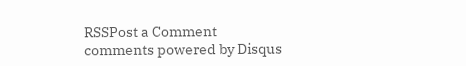RSSPost a Comment
comments powered by Disqus